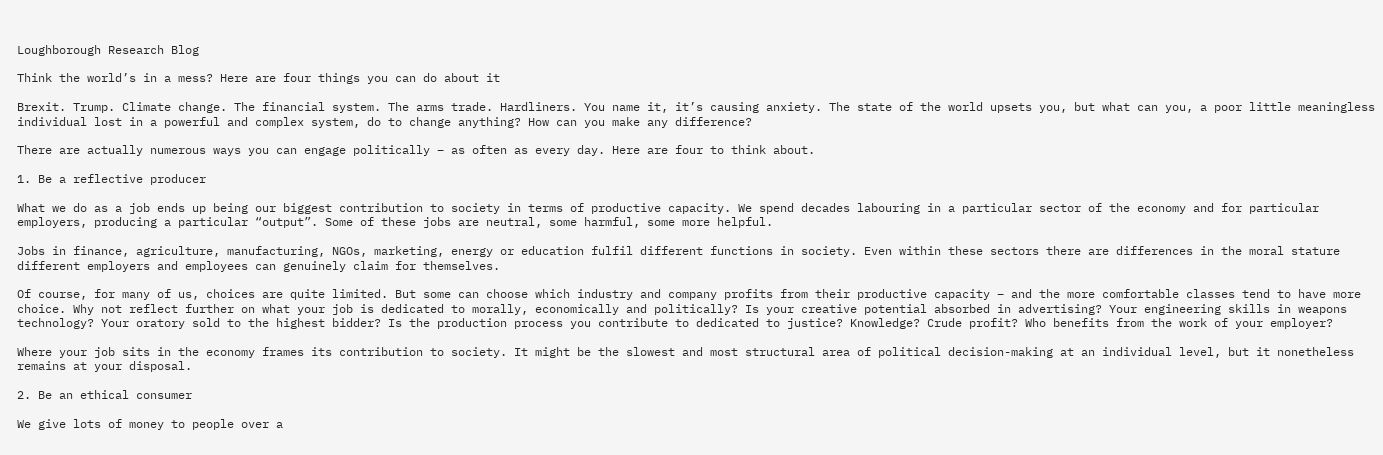Loughborough Research Blog

Think the world’s in a mess? Here are four things you can do about it

Brexit. Trump. Climate change. The financial system. The arms trade. Hardliners. You name it, it’s causing anxiety. The state of the world upsets you, but what can you, a poor little meaningless individual lost in a powerful and complex system, do to change anything? How can you make any difference?

There are actually numerous ways you can engage politically – as often as every day. Here are four to think about.

1. Be a reflective producer

What we do as a job ends up being our biggest contribution to society in terms of productive capacity. We spend decades labouring in a particular sector of the economy and for particular employers, producing a particular “output”. Some of these jobs are neutral, some harmful, some more helpful.

Jobs in finance, agriculture, manufacturing, NGOs, marketing, energy or education fulfil different functions in society. Even within these sectors there are differences in the moral stature different employers and employees can genuinely claim for themselves.

Of course, for many of us, choices are quite limited. But some can choose which industry and company profits from their productive capacity – and the more comfortable classes tend to have more choice. Why not reflect further on what your job is dedicated to morally, economically and politically? Is your creative potential absorbed in advertising? Your engineering skills in weapons technology? Your oratory sold to the highest bidder? Is the production process you contribute to dedicated to justice? Knowledge? Crude profit? Who benefits from the work of your employer?

Where your job sits in the economy frames its contribution to society. It might be the slowest and most structural area of political decision-making at an individual level, but it nonetheless remains at your disposal.

2. Be an ethical consumer

We give lots of money to people over a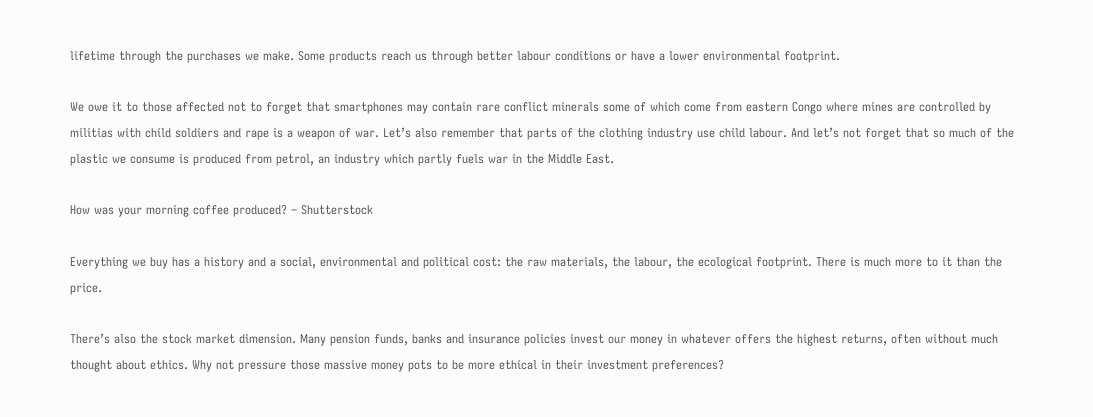lifetime through the purchases we make. Some products reach us through better labour conditions or have a lower environmental footprint.

We owe it to those affected not to forget that smartphones may contain rare conflict minerals some of which come from eastern Congo where mines are controlled by militias with child soldiers and rape is a weapon of war. Let’s also remember that parts of the clothing industry use child labour. And let’s not forget that so much of the plastic we consume is produced from petrol, an industry which partly fuels war in the Middle East.

How was your morning coffee produced? – Shutterstock

Everything we buy has a history and a social, environmental and political cost: the raw materials, the labour, the ecological footprint. There is much more to it than the price.

There’s also the stock market dimension. Many pension funds, banks and insurance policies invest our money in whatever offers the highest returns, often without much thought about ethics. Why not pressure those massive money pots to be more ethical in their investment preferences?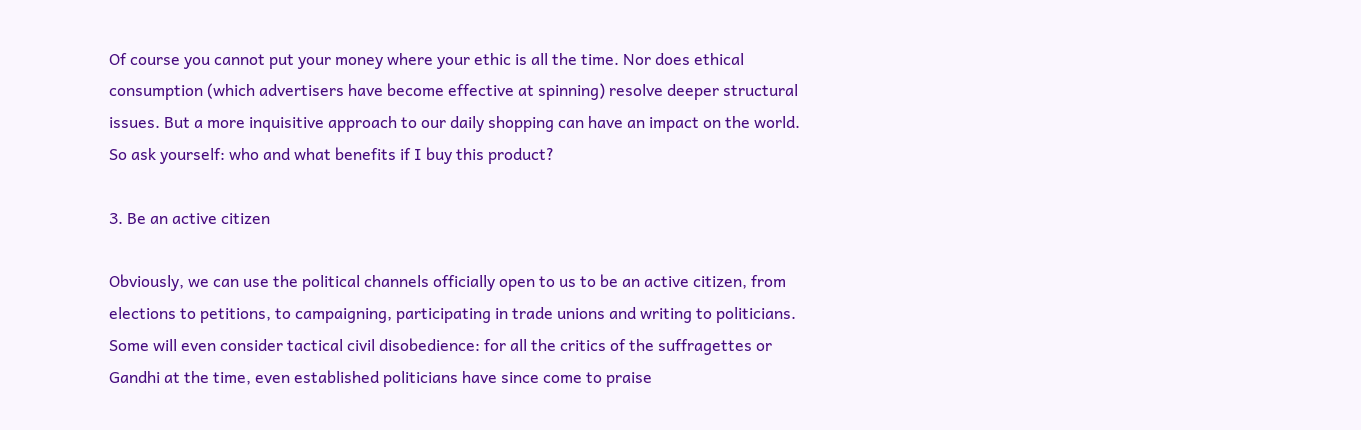Of course you cannot put your money where your ethic is all the time. Nor does ethical consumption (which advertisers have become effective at spinning) resolve deeper structural issues. But a more inquisitive approach to our daily shopping can have an impact on the world. So ask yourself: who and what benefits if I buy this product?

3. Be an active citizen

Obviously, we can use the political channels officially open to us to be an active citizen, from elections to petitions, to campaigning, participating in trade unions and writing to politicians. Some will even consider tactical civil disobedience: for all the critics of the suffragettes or Gandhi at the time, even established politicians have since come to praise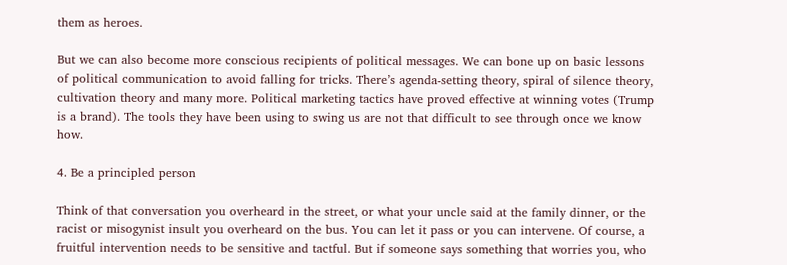them as heroes.

But we can also become more conscious recipients of political messages. We can bone up on basic lessons of political communication to avoid falling for tricks. There’s agenda-setting theory, spiral of silence theory, cultivation theory and many more. Political marketing tactics have proved effective at winning votes (Trump is a brand). The tools they have been using to swing us are not that difficult to see through once we know how.

4. Be a principled person

Think of that conversation you overheard in the street, or what your uncle said at the family dinner, or the racist or misogynist insult you overheard on the bus. You can let it pass or you can intervene. Of course, a fruitful intervention needs to be sensitive and tactful. But if someone says something that worries you, who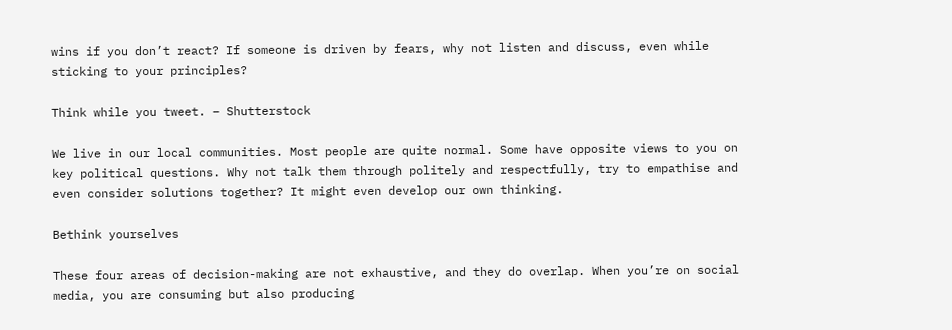wins if you don’t react? If someone is driven by fears, why not listen and discuss, even while sticking to your principles?

Think while you tweet. – Shutterstock

We live in our local communities. Most people are quite normal. Some have opposite views to you on key political questions. Why not talk them through politely and respectfully, try to empathise and even consider solutions together? It might even develop our own thinking.

Bethink yourselves

These four areas of decision-making are not exhaustive, and they do overlap. When you’re on social media, you are consuming but also producing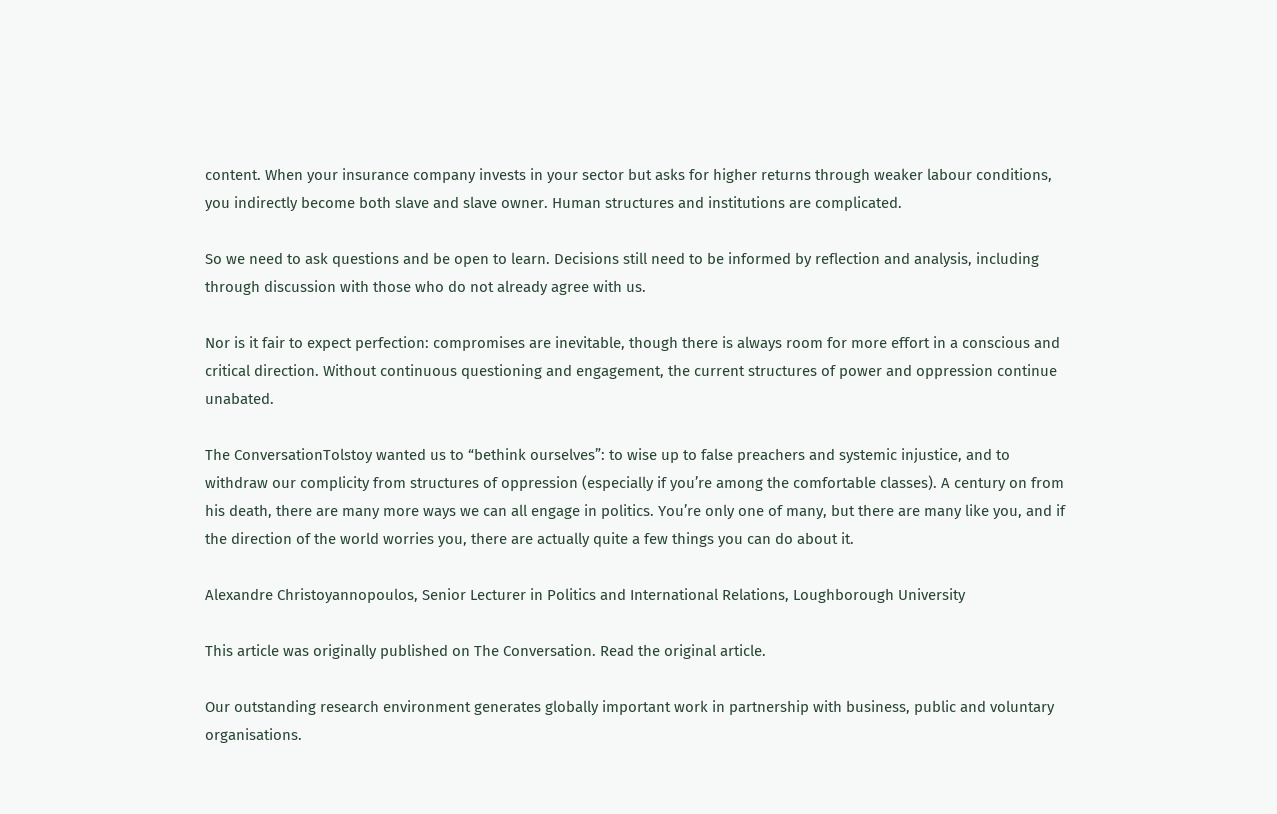content. When your insurance company invests in your sector but asks for higher returns through weaker labour conditions, you indirectly become both slave and slave owner. Human structures and institutions are complicated.

So we need to ask questions and be open to learn. Decisions still need to be informed by reflection and analysis, including through discussion with those who do not already agree with us.

Nor is it fair to expect perfection: compromises are inevitable, though there is always room for more effort in a conscious and critical direction. Without continuous questioning and engagement, the current structures of power and oppression continue unabated.

The ConversationTolstoy wanted us to “bethink ourselves”: to wise up to false preachers and systemic injustice, and to withdraw our complicity from structures of oppression (especially if you’re among the comfortable classes). A century on from his death, there are many more ways we can all engage in politics. You’re only one of many, but there are many like you, and if the direction of the world worries you, there are actually quite a few things you can do about it.

Alexandre Christoyannopoulos, Senior Lecturer in Politics and International Relations, Loughborough University

This article was originally published on The Conversation. Read the original article.

Our outstanding research environment generates globally important work in partnership with business, public and voluntary organisations.